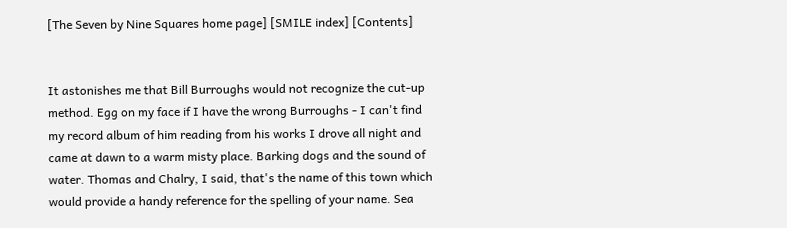[The Seven by Nine Squares home page] [SMILE index] [Contents]


It astonishes me that Bill Burroughs would not recognize the cut-up method. Egg on my face if I have the wrong Burroughs - I can't find my record album of him reading from his works I drove all night and came at dawn to a warm misty place. Barking dogs and the sound of water. Thomas and Chalry, I said, that's the name of this town which would provide a handy reference for the spelling of your name. Sea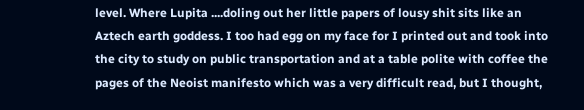level. Where Lupita ....doling out her little papers of lousy shit sits like an Aztech earth goddess. I too had egg on my face for I printed out and took into the city to study on public transportation and at a table polite with coffee the pages of the Neoist manifesto which was a very difficult read, but I thought,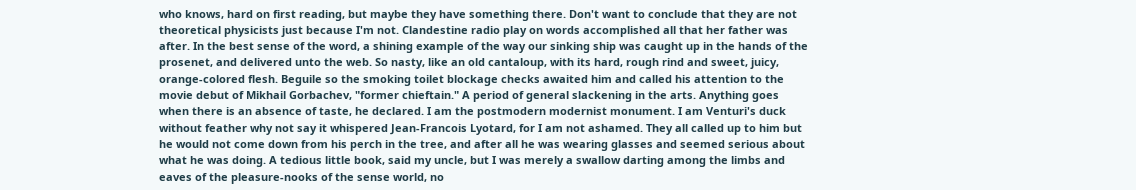who knows, hard on first reading, but maybe they have something there. Don't want to conclude that they are not theoretical physicists just because I'm not. Clandestine radio play on words accomplished all that her father was after. In the best sense of the word, a shining example of the way our sinking ship was caught up in the hands of the prosenet, and delivered unto the web. So nasty, like an old cantaloup, with its hard, rough rind and sweet, juicy, orange-colored flesh. Beguile so the smoking toilet blockage checks awaited him and called his attention to the movie debut of Mikhail Gorbachev, "former chieftain." A period of general slackening in the arts. Anything goes when there is an absence of taste, he declared. I am the postmodern modernist monument. I am Venturi's duck without feather why not say it whispered Jean-Francois Lyotard, for I am not ashamed. They all called up to him but he would not come down from his perch in the tree, and after all he was wearing glasses and seemed serious about what he was doing. A tedious little book, said my uncle, but I was merely a swallow darting among the limbs and eaves of the pleasure-nooks of the sense world, no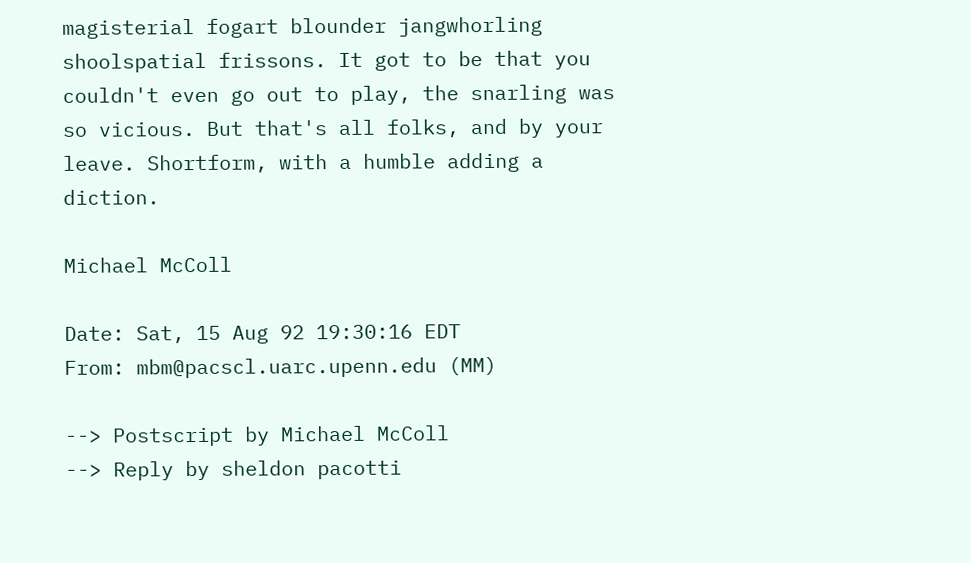magisterial fogart blounder jangwhorling shoolspatial frissons. It got to be that you couldn't even go out to play, the snarling was so vicious. But that's all folks, and by your leave. Shortform, with a humble adding a diction.

Michael McColl

Date: Sat, 15 Aug 92 19:30:16 EDT
From: mbm@pacscl.uarc.upenn.edu (MM)

--> Postscript by Michael McColl
--> Reply by sheldon pacotti